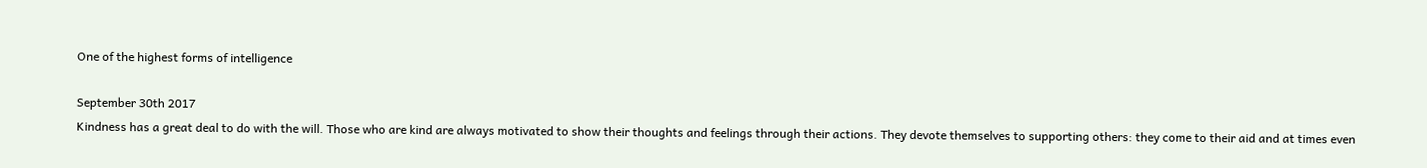One of the highest forms of intelligence

September 30th 2017
Kindness has a great deal to do with the will. Those who are kind are always motivated to show their thoughts and feelings through their actions. They devote themselves to supporting others: they come to their aid and at times even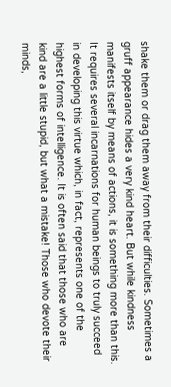shake them or drag them away from their difficulties. Sometimes a gruff appearance hides a very kind heart. But while kindness manifests itself by means of actions, it is something more than this. It requires several incarnations for human beings to truly succeed in developing this virtue which, in fact, represents one of the highest forms of intelligence. It is often said that those who are kind are a little stupid, but what a mistake! Those who devote their minds,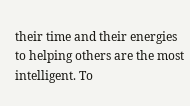their time and their energies to helping others are the most intelligent. To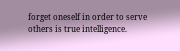forget oneself in order to serve others is true intelligence.